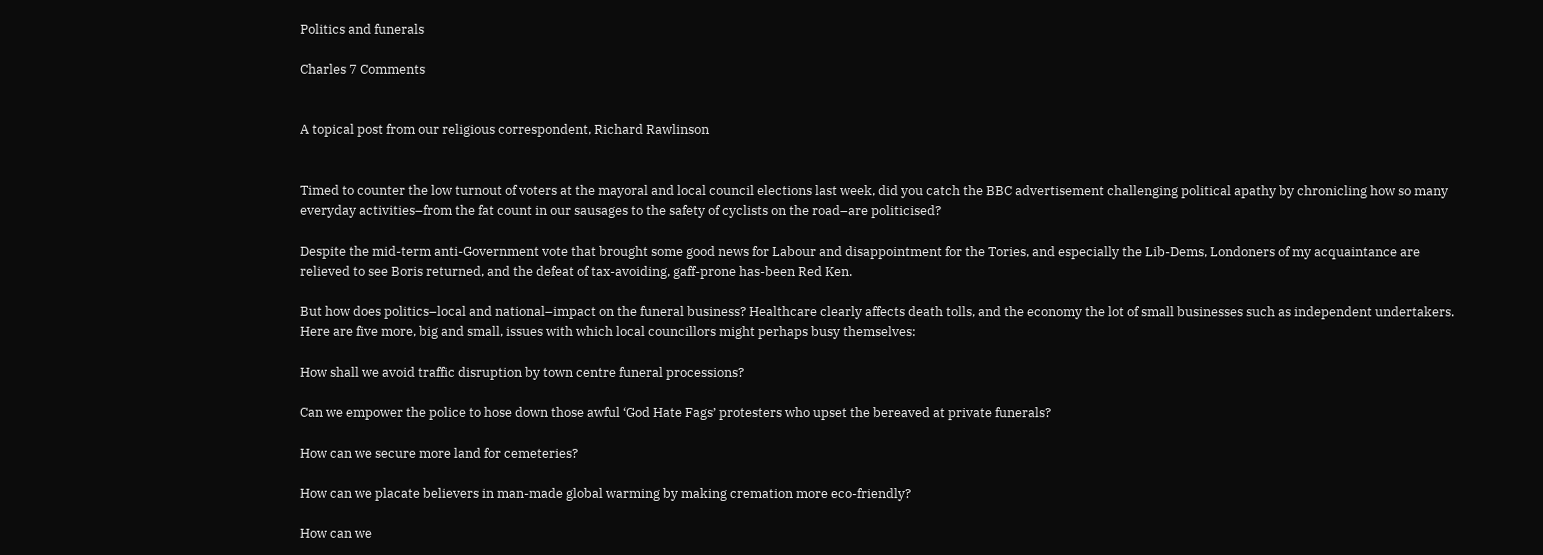Politics and funerals

Charles 7 Comments


A topical post from our religious correspondent, Richard Rawlinson


Timed to counter the low turnout of voters at the mayoral and local council elections last week, did you catch the BBC advertisement challenging political apathy by chronicling how so many everyday activities–from the fat count in our sausages to the safety of cyclists on the road–are politicised?

Despite the mid-term anti-Government vote that brought some good news for Labour and disappointment for the Tories, and especially the Lib-Dems, Londoners of my acquaintance are relieved to see Boris returned, and the defeat of tax-avoiding, gaff-prone has-been Red Ken.

But how does politics–local and national–impact on the funeral business? Healthcare clearly affects death tolls, and the economy the lot of small businesses such as independent undertakers. Here are five more, big and small, issues with which local councillors might perhaps busy themselves:

How shall we avoid traffic disruption by town centre funeral processions?

Can we empower the police to hose down those awful ‘God Hate Fags’ protesters who upset the bereaved at private funerals?

How can we secure more land for cemeteries?

How can we placate believers in man-made global warming by making cremation more eco-friendly?

How can we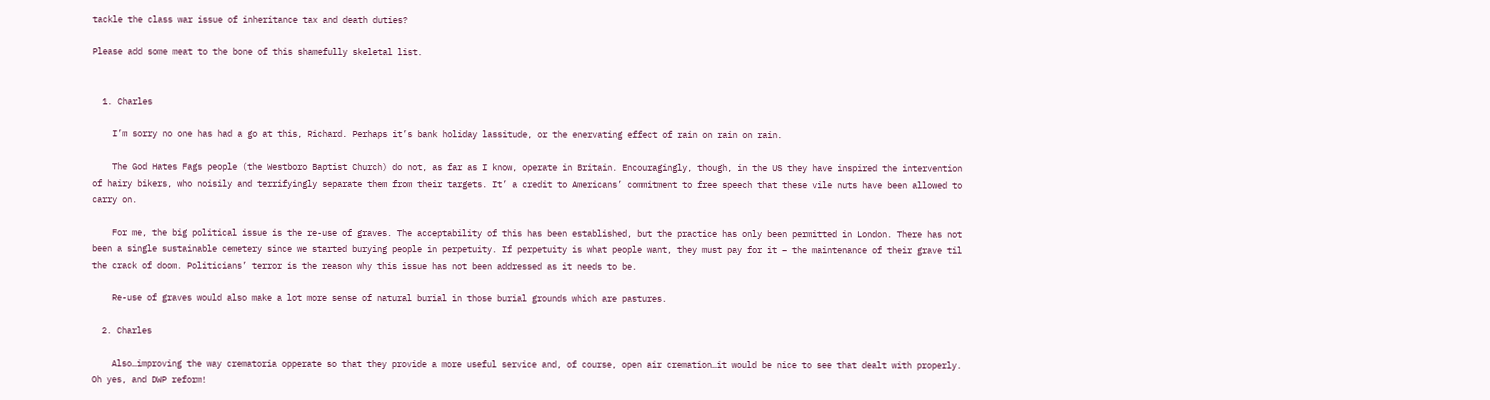tackle the class war issue of inheritance tax and death duties?

Please add some meat to the bone of this shamefully skeletal list.


  1. Charles

    I’m sorry no one has had a go at this, Richard. Perhaps it’s bank holiday lassitude, or the enervating effect of rain on rain on rain.

    The God Hates Fags people (the Westboro Baptist Church) do not, as far as I know, operate in Britain. Encouragingly, though, in the US they have inspired the intervention of hairy bikers, who noisily and terrifyingly separate them from their targets. It’ a credit to Americans’ commitment to free speech that these vile nuts have been allowed to carry on.

    For me, the big political issue is the re-use of graves. The acceptability of this has been established, but the practice has only been permitted in London. There has not been a single sustainable cemetery since we started burying people in perpetuity. If perpetuity is what people want, they must pay for it – the maintenance of their grave til the crack of doom. Politicians’ terror is the reason why this issue has not been addressed as it needs to be.

    Re-use of graves would also make a lot more sense of natural burial in those burial grounds which are pastures.

  2. Charles

    Also…improving the way crematoria opperate so that they provide a more useful service and, of course, open air cremation…it would be nice to see that dealt with properly. Oh yes, and DWP reform!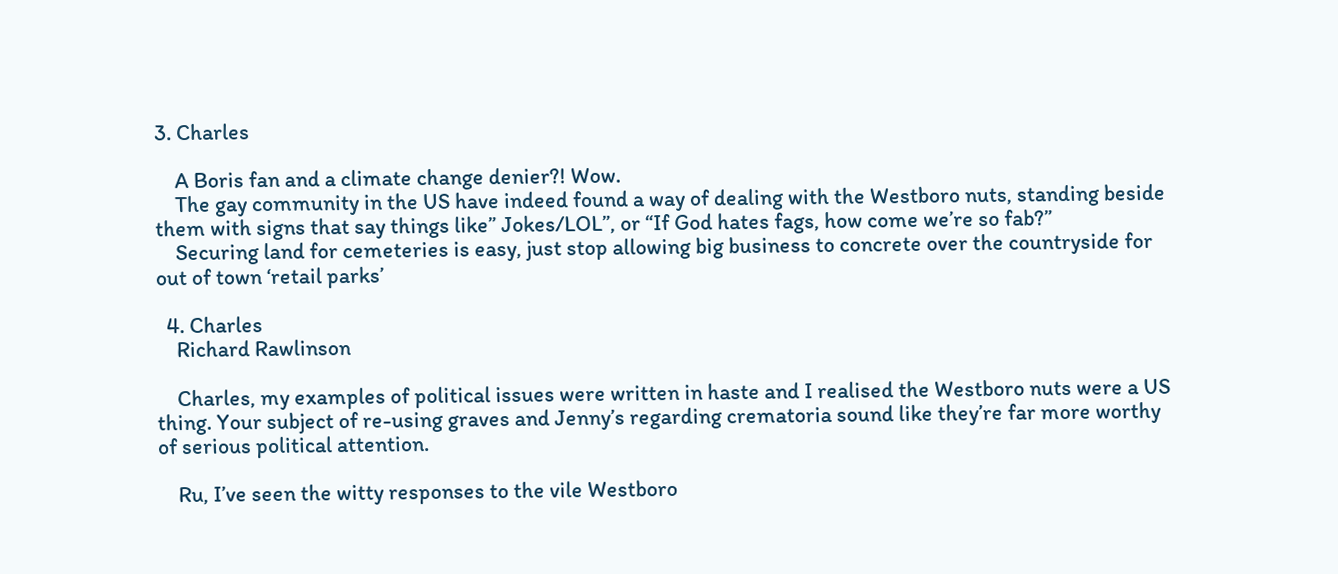3. Charles

    A Boris fan and a climate change denier?! Wow.
    The gay community in the US have indeed found a way of dealing with the Westboro nuts, standing beside them with signs that say things like” Jokes/LOL”, or “If God hates fags, how come we’re so fab?”
    Securing land for cemeteries is easy, just stop allowing big business to concrete over the countryside for out of town ‘retail parks’

  4. Charles
    Richard Rawlinson

    Charles, my examples of political issues were written in haste and I realised the Westboro nuts were a US thing. Your subject of re-using graves and Jenny’s regarding crematoria sound like they’re far more worthy of serious political attention.

    Ru, I’ve seen the witty responses to the vile Westboro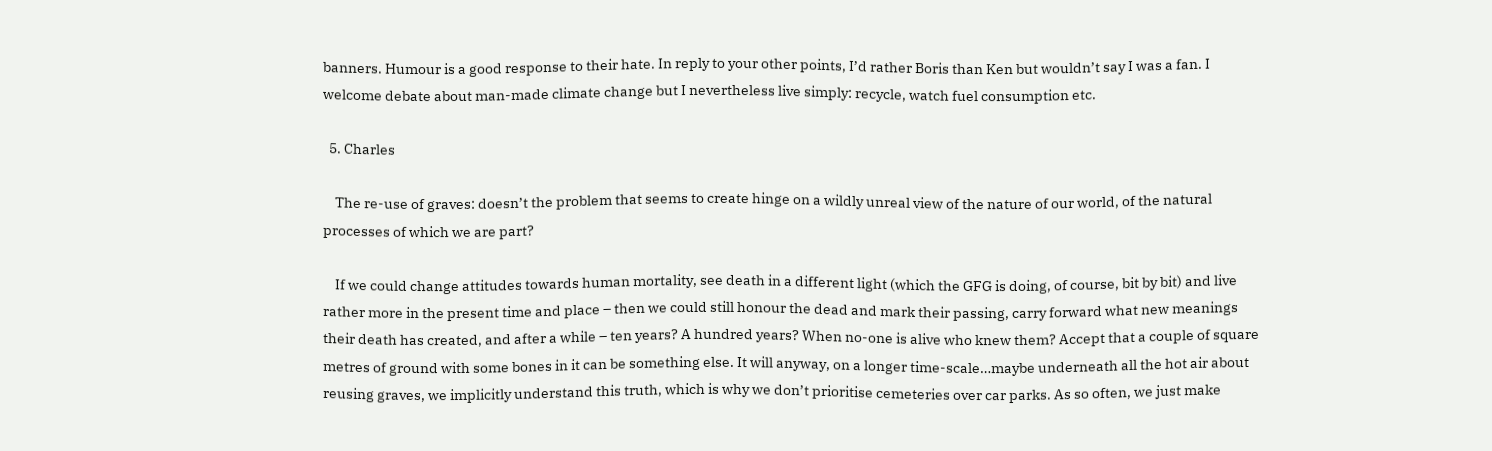banners. Humour is a good response to their hate. In reply to your other points, I’d rather Boris than Ken but wouldn’t say I was a fan. I welcome debate about man-made climate change but I nevertheless live simply: recycle, watch fuel consumption etc.

  5. Charles

    The re-use of graves: doesn’t the problem that seems to create hinge on a wildly unreal view of the nature of our world, of the natural processes of which we are part?

    If we could change attitudes towards human mortality, see death in a different light (which the GFG is doing, of course, bit by bit) and live rather more in the present time and place – then we could still honour the dead and mark their passing, carry forward what new meanings their death has created, and after a while – ten years? A hundred years? When no-one is alive who knew them? Accept that a couple of square metres of ground with some bones in it can be something else. It will anyway, on a longer time-scale…maybe underneath all the hot air about reusing graves, we implicitly understand this truth, which is why we don’t prioritise cemeteries over car parks. As so often, we just make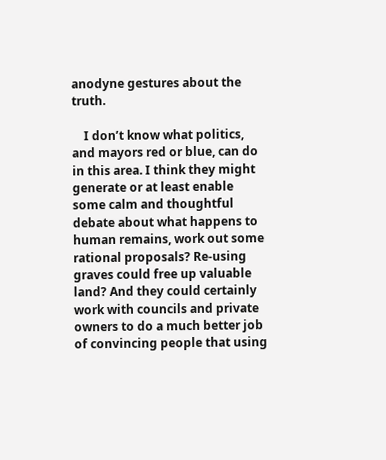anodyne gestures about the truth.

    I don’t know what politics, and mayors red or blue, can do in this area. I think they might generate or at least enable some calm and thoughtful debate about what happens to human remains, work out some rational proposals? Re-using graves could free up valuable land? And they could certainly work with councils and private owners to do a much better job of convincing people that using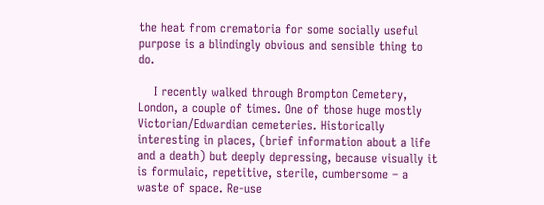the heat from crematoria for some socially useful purpose is a blindingly obvious and sensible thing to do.

    I recently walked through Brompton Cemetery, London, a couple of times. One of those huge mostly Victorian/Edwardian cemeteries. Historically interesting in places, (brief information about a life and a death) but deeply depressing, because visually it is formulaic, repetitive, sterile, cumbersome – a waste of space. Re-use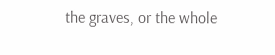the graves, or the whole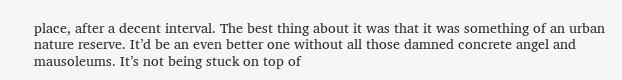place, after a decent interval. The best thing about it was that it was something of an urban nature reserve. It’d be an even better one without all those damned concrete angel and mausoleums. It’s not being stuck on top of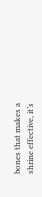bones that makes a shrine effective, it’s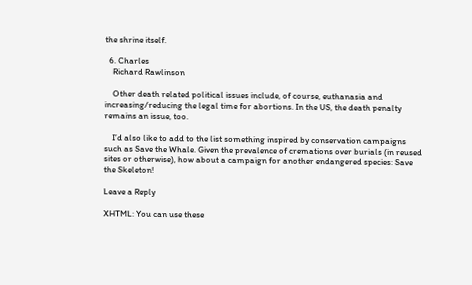the shrine itself.

  6. Charles
    Richard Rawlinson

    Other death related political issues include, of course, euthanasia and increasing/reducing the legal time for abortions. In the US, the death penalty remains an issue, too.

    I’d also like to add to the list something inspired by conservation campaigns such as Save the Whale. Given the prevalence of cremations over burials (in reused sites or otherwise), how about a campaign for another endangered species: Save the Skeleton!

Leave a Reply

XHTML: You can use these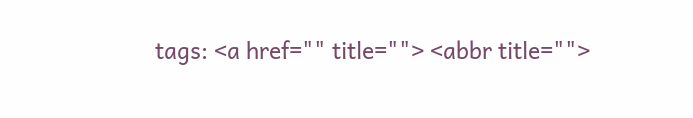tags: <a href="" title=""> <abbr title="">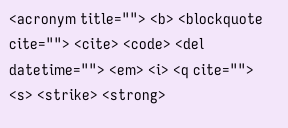<acronym title=""> <b> <blockquote cite=""> <cite> <code> <del datetime=""> <em> <i> <q cite=""> <s> <strike> <strong>